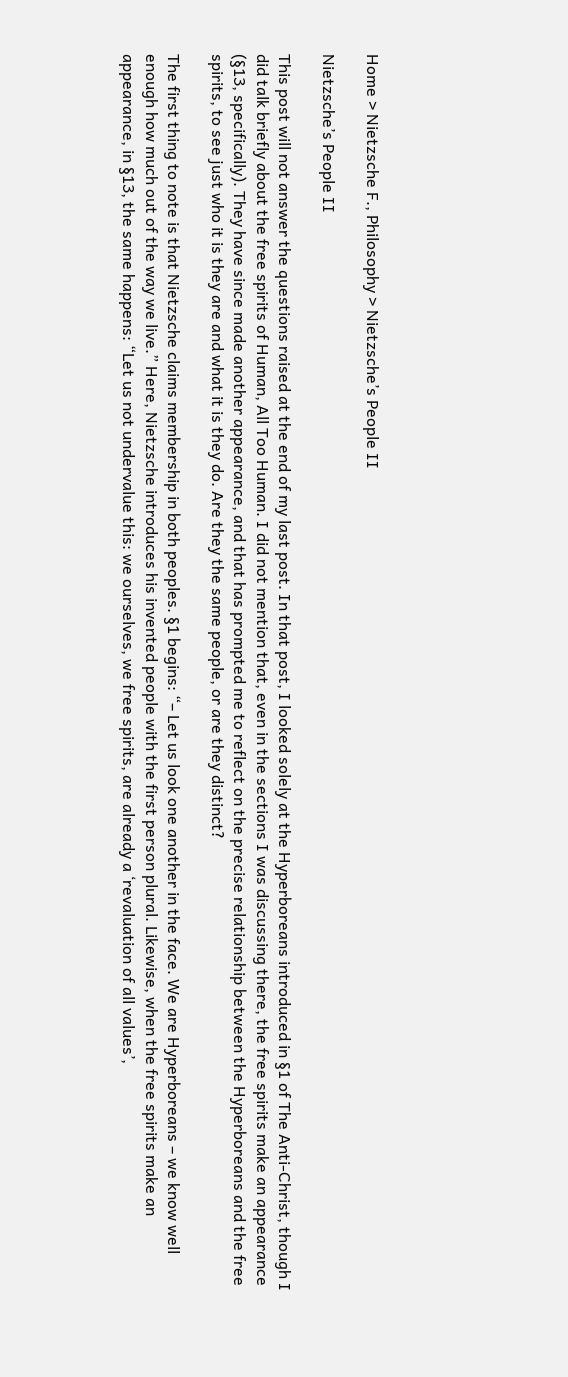Home > Nietzsche F., Philosophy > Nietzsche’s People II

Nietzsche’s People II

This post will not answer the questions raised at the end of my last post. In that post, I looked solely at the Hyperboreans introduced in §1 of The Anti-Christ, though I did talk briefly about the free spirits of Human, All Too Human. I did not mention that, even in the sections I was discussing there, the free spirits make an appearance (§13, specifically). They have since made another appearance, and that has prompted me to reflect on the precise relationship between the Hyperboreans and the free spirits, to see just who it is they are and what it is they do. Are they the same people, or are they distinct?

The first thing to note is that Nietzsche claims membership in both peoples. §1 begins: “– Let us look one another in the face. We are Hyperboreans – we know well enough how much out of the way we live.” Here, Nietzsche introduces his invented people with the first person plural. Likewise, when the free spirits make an appearance, in §13, the same happens: “Let us not undervalue this: we ourselves, we free spirits, are already a ‘revaluation of all values’,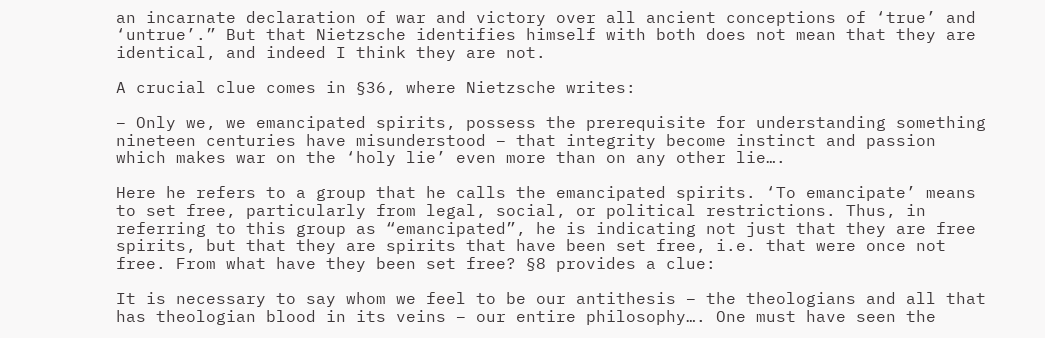an incarnate declaration of war and victory over all ancient conceptions of ‘true’ and ‘untrue’.” But that Nietzsche identifies himself with both does not mean that they are identical, and indeed I think they are not.

A crucial clue comes in §36, where Nietzsche writes:

– Only we, we emancipated spirits, possess the prerequisite for understanding something nineteen centuries have misunderstood – that integrity become instinct and passion which makes war on the ‘holy lie’ even more than on any other lie….

Here he refers to a group that he calls the emancipated spirits. ‘To emancipate’ means to set free, particularly from legal, social, or political restrictions. Thus, in referring to this group as “emancipated”, he is indicating not just that they are free spirits, but that they are spirits that have been set free, i.e. that were once not free. From what have they been set free? §8 provides a clue:

It is necessary to say whom we feel to be our antithesis – the theologians and all that has theologian blood in its veins – our entire philosophy…. One must have seen the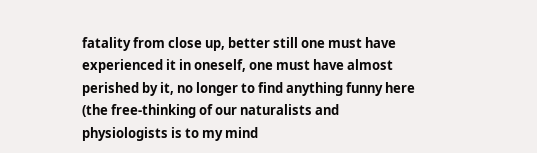fatality from close up, better still one must have experienced it in oneself, one must have almost perished by it, no longer to find anything funny here (the free-thinking of our naturalists and physiologists is to my mind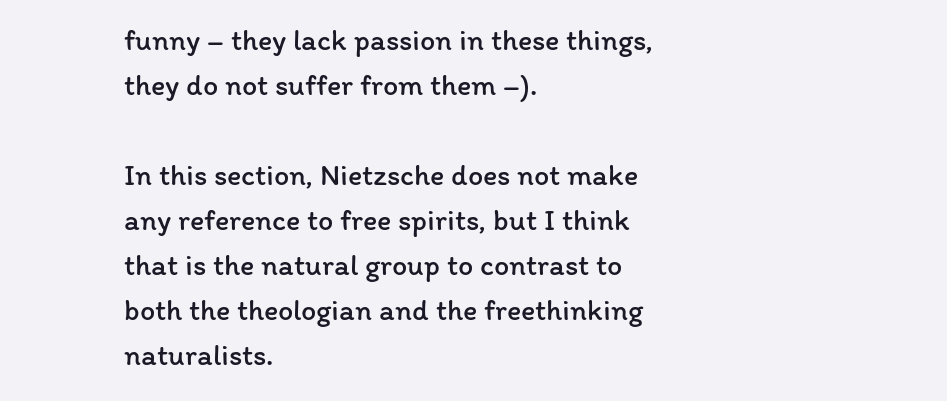funny – they lack passion in these things, they do not suffer from them –).

In this section, Nietzsche does not make any reference to free spirits, but I think that is the natural group to contrast to both the theologian and the freethinking naturalists.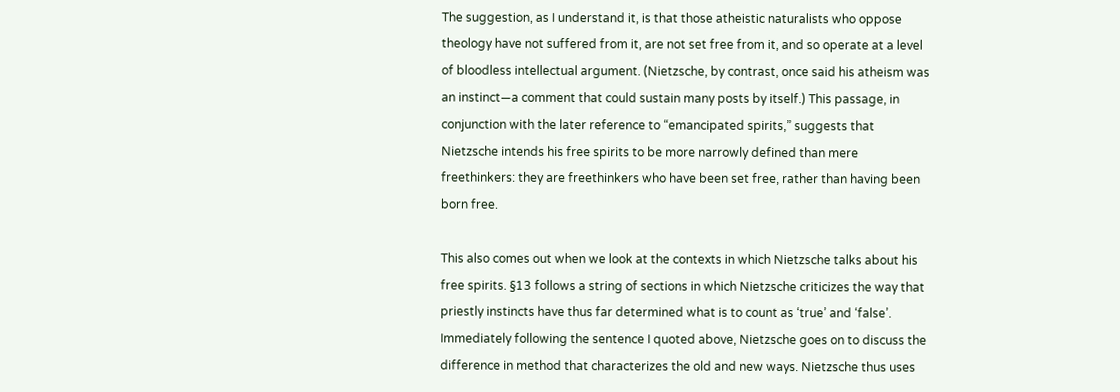The suggestion, as I understand it, is that those atheistic naturalists who oppose theology have not suffered from it, are not set free from it, and so operate at a level of bloodless intellectual argument. (Nietzsche, by contrast, once said his atheism was an instinct—a comment that could sustain many posts by itself.) This passage, in conjunction with the later reference to “emancipated spirits,” suggests that Nietzsche intends his free spirits to be more narrowly defined than mere freethinkers: they are freethinkers who have been set free, rather than having been born free.

This also comes out when we look at the contexts in which Nietzsche talks about his free spirits. §13 follows a string of sections in which Nietzsche criticizes the way that priestly instincts have thus far determined what is to count as ‘true’ and ‘false’. Immediately following the sentence I quoted above, Nietzsche goes on to discuss the difference in method that characterizes the old and new ways. Nietzsche thus uses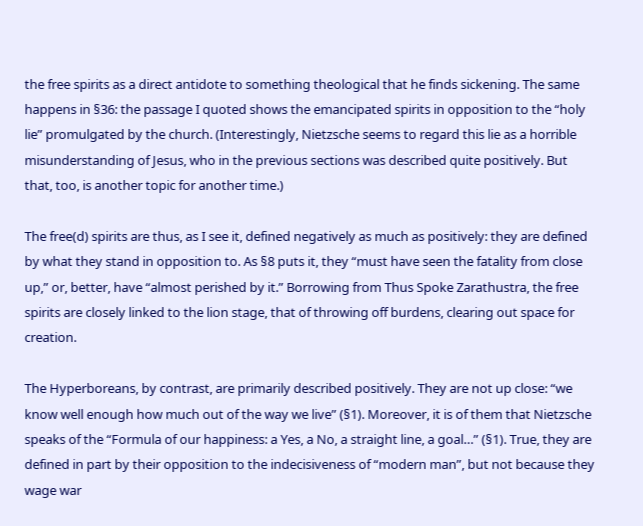the free spirits as a direct antidote to something theological that he finds sickening. The same happens in §36: the passage I quoted shows the emancipated spirits in opposition to the “holy lie” promulgated by the church. (Interestingly, Nietzsche seems to regard this lie as a horrible misunderstanding of Jesus, who in the previous sections was described quite positively. But that, too, is another topic for another time.)

The free(d) spirits are thus, as I see it, defined negatively as much as positively: they are defined by what they stand in opposition to. As §8 puts it, they “must have seen the fatality from close up,” or, better, have “almost perished by it.” Borrowing from Thus Spoke Zarathustra, the free spirits are closely linked to the lion stage, that of throwing off burdens, clearing out space for creation.

The Hyperboreans, by contrast, are primarily described positively. They are not up close: “we know well enough how much out of the way we live” (§1). Moreover, it is of them that Nietzsche speaks of the “Formula of our happiness: a Yes, a No, a straight line, a goal…” (§1). True, they are defined in part by their opposition to the indecisiveness of “modern man”, but not because they wage war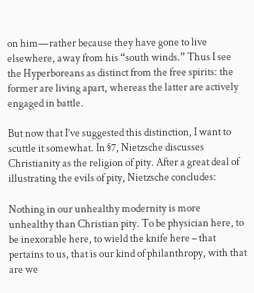on him—rather because they have gone to live elsewhere, away from his “south winds.” Thus I see the Hyperboreans as distinct from the free spirits: the former are living apart, whereas the latter are actively engaged in battle.

But now that I’ve suggested this distinction, I want to scuttle it somewhat. In §7, Nietzsche discusses Christianity as the religion of pity. After a great deal of illustrating the evils of pity, Nietzsche concludes:

Nothing in our unhealthy modernity is more unhealthy than Christian pity. To be physician here, to be inexorable here, to wield the knife here – that pertains to us, that is our kind of philanthropy, with that are we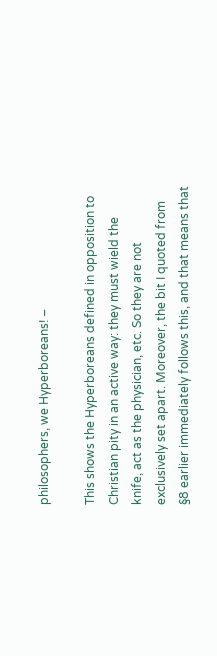philosophers, we Hyperboreans! –

This shows the Hyperboreans defined in opposition to Christian pity in an active way: they must wield the knife, act as the physician, etc. So they are not exclusively set apart. Moreover, the bit I quoted from §8 earlier immediately follows this, and that means that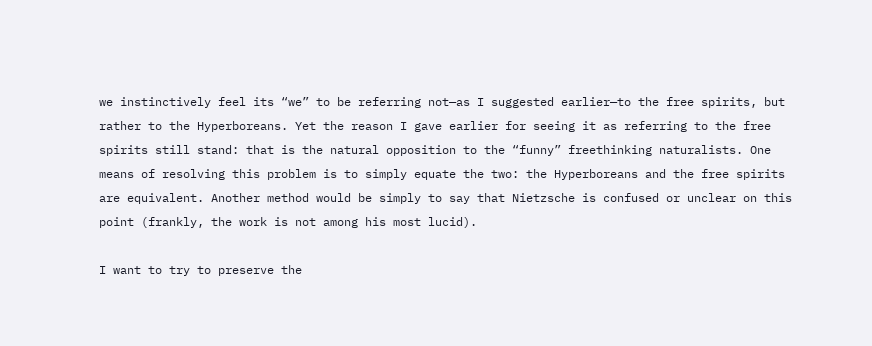we instinctively feel its “we” to be referring not—as I suggested earlier—to the free spirits, but rather to the Hyperboreans. Yet the reason I gave earlier for seeing it as referring to the free spirits still stand: that is the natural opposition to the “funny” freethinking naturalists. One means of resolving this problem is to simply equate the two: the Hyperboreans and the free spirits are equivalent. Another method would be simply to say that Nietzsche is confused or unclear on this point (frankly, the work is not among his most lucid).

I want to try to preserve the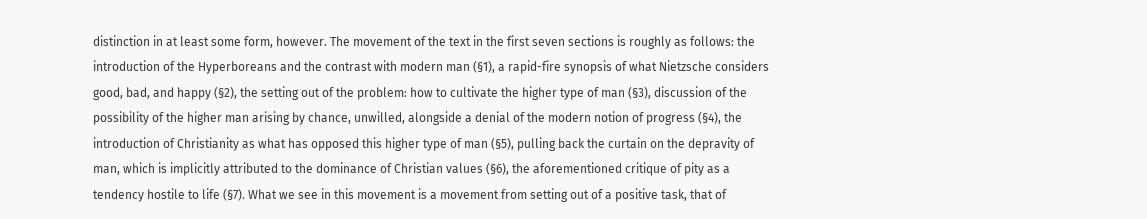distinction in at least some form, however. The movement of the text in the first seven sections is roughly as follows: the introduction of the Hyperboreans and the contrast with modern man (§1), a rapid-fire synopsis of what Nietzsche considers good, bad, and happy (§2), the setting out of the problem: how to cultivate the higher type of man (§3), discussion of the possibility of the higher man arising by chance, unwilled, alongside a denial of the modern notion of progress (§4), the introduction of Christianity as what has opposed this higher type of man (§5), pulling back the curtain on the depravity of man, which is implicitly attributed to the dominance of Christian values (§6), the aforementioned critique of pity as a tendency hostile to life (§7). What we see in this movement is a movement from setting out of a positive task, that of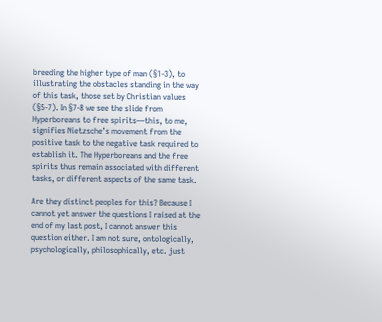breeding the higher type of man (§1-3), to illustrating the obstacles standing in the way of this task, those set by Christian values (§5-7). In §7-8 we see the slide from Hyperboreans to free spirits—this, to me, signifies Nietzsche’s movement from the positive task to the negative task required to establish it. The Hyperboreans and the free spirits thus remain associated with different tasks, or different aspects of the same task.

Are they distinct peoples for this? Because I cannot yet answer the questions I raised at the end of my last post, I cannot answer this question either. I am not sure, ontologically, psychologically, philosophically, etc. just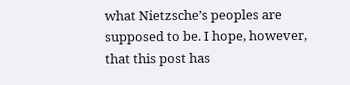what Nietzsche’s peoples are supposed to be. I hope, however, that this post has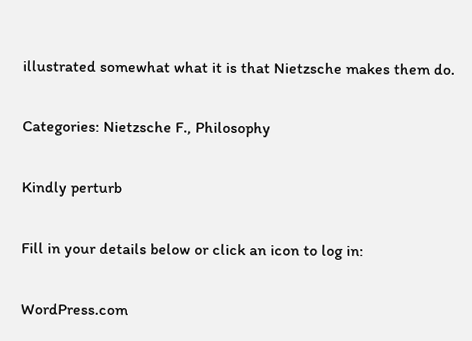illustrated somewhat what it is that Nietzsche makes them do.

Categories: Nietzsche F., Philosophy

Kindly perturb

Fill in your details below or click an icon to log in:

WordPress.com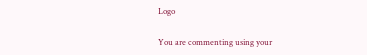Logo

You are commenting using your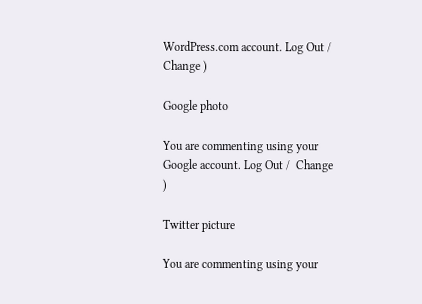WordPress.com account. Log Out /  Change )

Google photo

You are commenting using your Google account. Log Out /  Change )

Twitter picture

You are commenting using your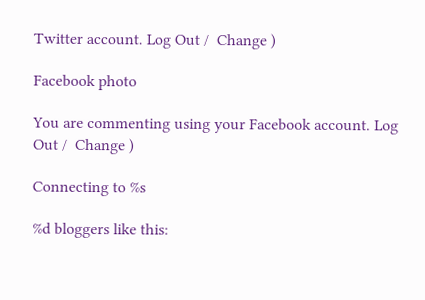Twitter account. Log Out /  Change )

Facebook photo

You are commenting using your Facebook account. Log Out /  Change )

Connecting to %s

%d bloggers like this: